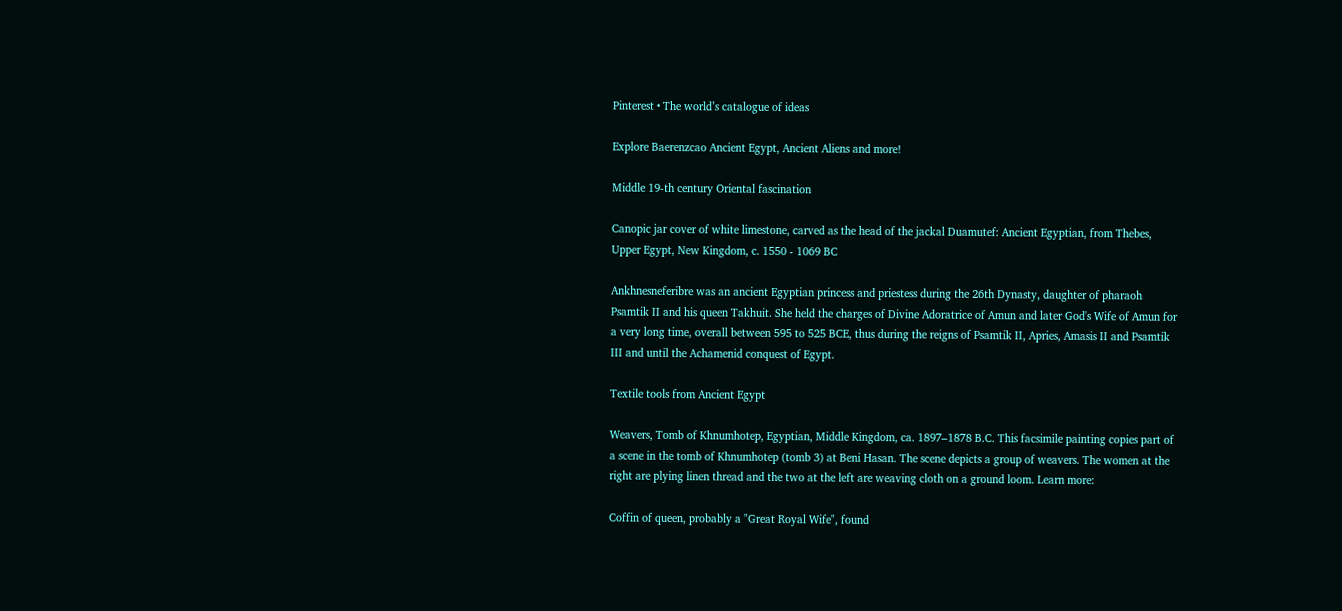Pinterest • The world’s catalogue of ideas

Explore Baerenzcao Ancient Egypt, Ancient Aliens and more!

Middle 19-th century Oriental fascination

Canopic jar cover of white limestone, carved as the head of the jackal Duamutef: Ancient Egyptian, from Thebes, Upper Egypt, New Kingdom, c. 1550 - 1069 BC

Ankhnesneferibre was an ancient Egyptian princess and priestess during the 26th Dynasty, daughter of pharaoh Psamtik II and his queen Takhuit. She held the charges of Divine Adoratrice of Amun and later God's Wife of Amun for a very long time, overall between 595 to 525 BCE, thus during the reigns of Psamtik II, Apries, Amasis II and Psamtik III and until the Achamenid conquest of Egypt.

Textile tools from Ancient Egypt

Weavers, Tomb of Khnumhotep, Egyptian, Middle Kingdom, ca. 1897–1878 B.C. This facsimile painting copies part of a scene in the tomb of Khnumhotep (tomb 3) at Beni Hasan. The scene depicts a group of weavers. The women at the right are plying linen thread and the two at the left are weaving cloth on a ground loom. Learn more:

Coffin of queen, probably a "Great Royal Wife", found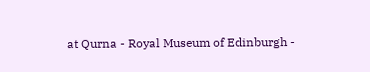at Qurna - Royal Museum of Edinburgh -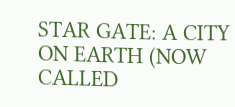STAR GATE: A CITY ON EARTH (NOW CALLED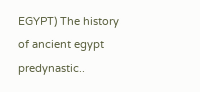EGYPT) The history of ancient egypt predynastic..